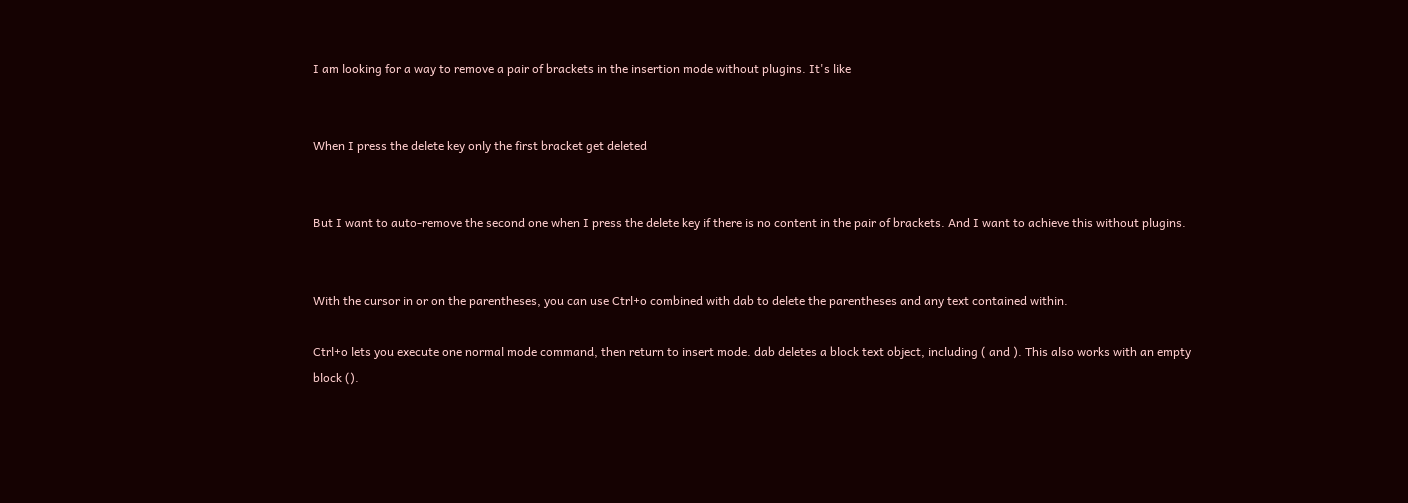I am looking for a way to remove a pair of brackets in the insertion mode without plugins. It's like


When I press the delete key only the first bracket get deleted


But I want to auto-remove the second one when I press the delete key if there is no content in the pair of brackets. And I want to achieve this without plugins.


With the cursor in or on the parentheses, you can use Ctrl+o combined with dab to delete the parentheses and any text contained within.

Ctrl+o lets you execute one normal mode command, then return to insert mode. dab deletes a block text object, including ( and ). This also works with an empty block ().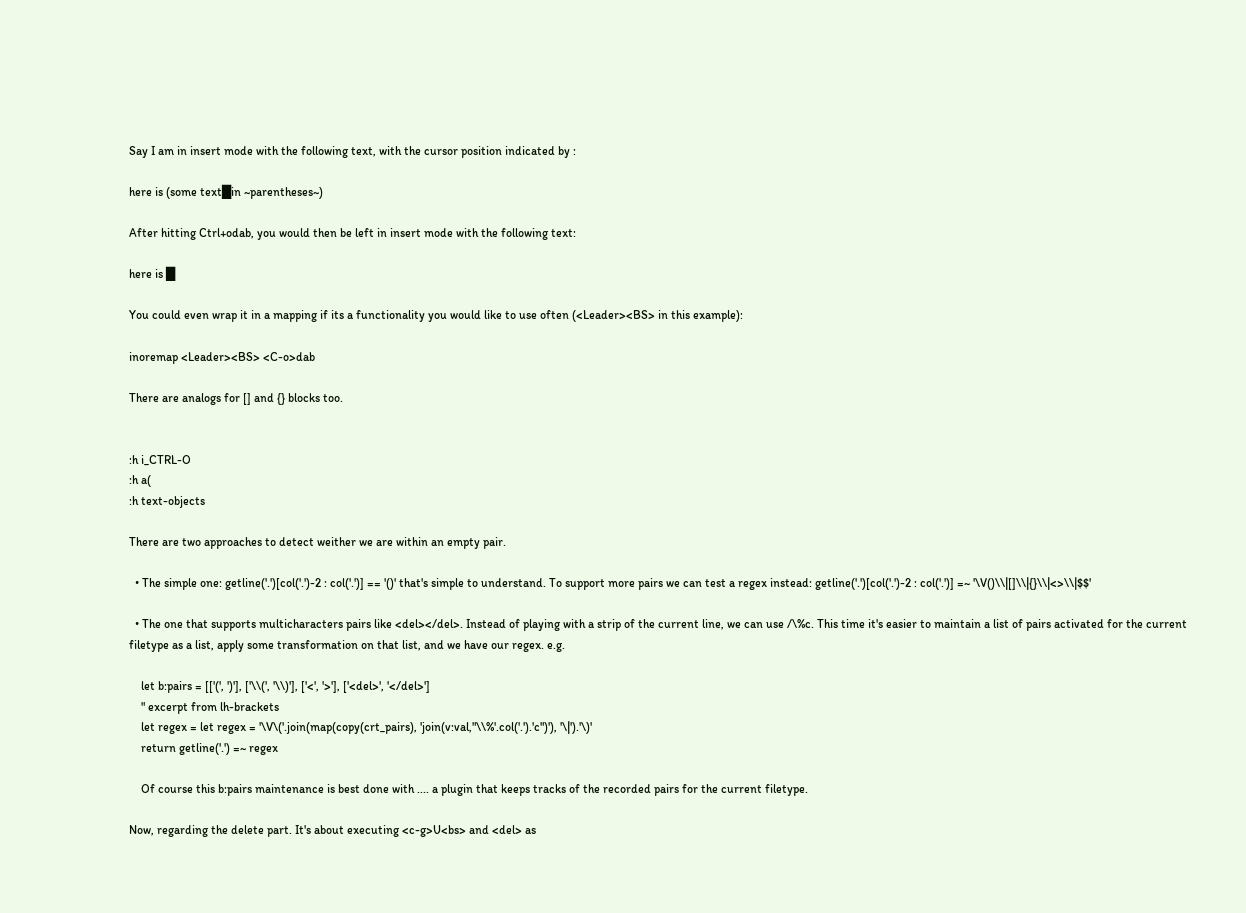Say I am in insert mode with the following text, with the cursor position indicated by :

here is (some text█in ~parentheses~)

After hitting Ctrl+odab, you would then be left in insert mode with the following text:

here is █

You could even wrap it in a mapping if its a functionality you would like to use often (<Leader><BS> in this example):

inoremap <Leader><BS> <C-o>dab

There are analogs for [] and {} blocks too.


:h i_CTRL-O
:h a(
:h text-objects

There are two approaches to detect weither we are within an empty pair.

  • The simple one: getline('.')[col('.')-2 : col('.')] == '()' that's simple to understand. To support more pairs we can test a regex instead: getline('.')[col('.')-2 : col('.')] =~ '\V()\\|[]\\|{}\\|<>\\|$$'

  • The one that supports multicharacters pairs like <del></del>. Instead of playing with a strip of the current line, we can use /\%c. This time it's easier to maintain a list of pairs activated for the current filetype as a list, apply some transformation on that list, and we have our regex. e.g.

    let b:pairs = [['(', ')'], ['\\(', '\\)'], ['<', '>'], ['<del>', '</del>']
    " excerpt from lh-brackets
    let regex = let regex = '\V\('.join(map(copy(crt_pairs), 'join(v:val,"\\%'.col('.').'c")'), '\|').'\)'
    return getline('.') =~ regex

    Of course this b:pairs maintenance is best done with .... a plugin that keeps tracks of the recorded pairs for the current filetype.

Now, regarding the delete part. It's about executing <c-g>U<bs> and <del> as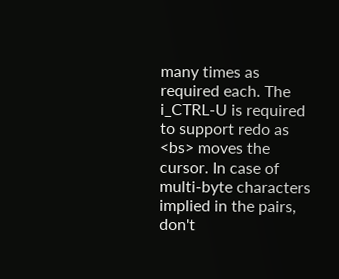many times as required each. The i_CTRL-U is required to support redo as <bs> moves the cursor. In case of multi-byte characters implied in the pairs, don't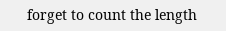forget to count the length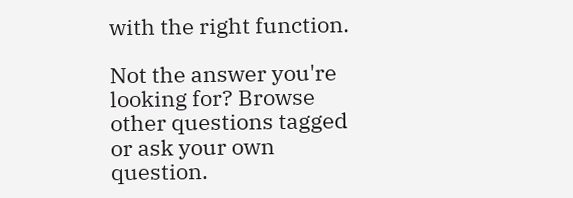with the right function.

Not the answer you're looking for? Browse other questions tagged or ask your own question.